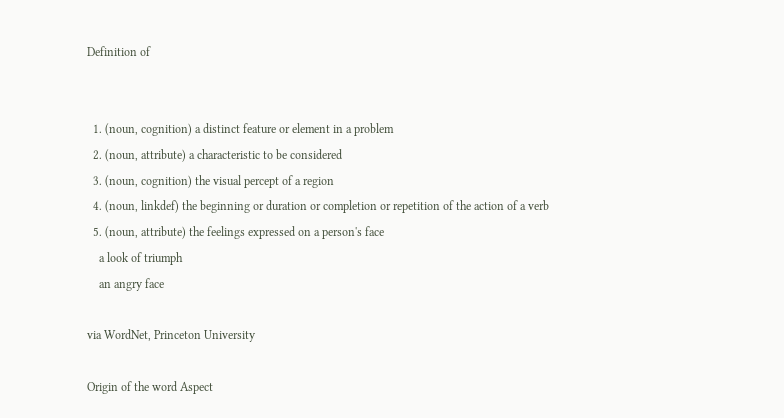Definition of


  1. (noun, cognition) a distinct feature or element in a problem
  2. (noun, attribute) a characteristic to be considered
  3. (noun, cognition) the visual percept of a region
  4. (noun, linkdef) the beginning or duration or completion or repetition of the action of a verb
  5. (noun, attribute) the feelings expressed on a person's face
    a look of triumph
    an angry face

via WordNet, Princeton University

Origin of the word Aspect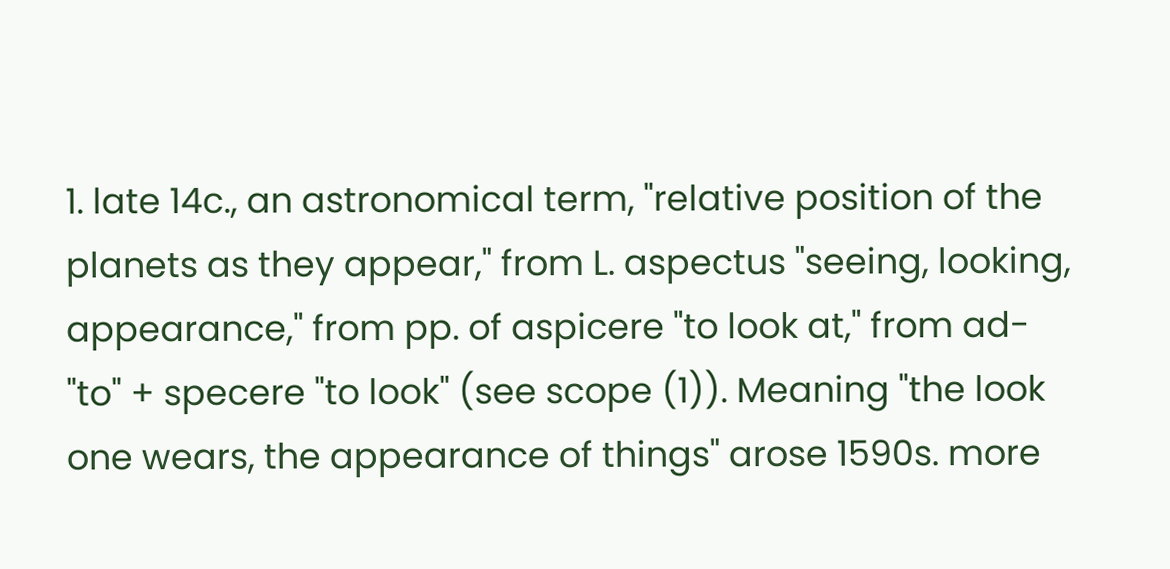1. late 14c., an astronomical term, "relative position of the planets as they appear," from L. aspectus "seeing, looking, appearance," from pp. of aspicere "to look at," from ad- "to" + specere "to look" (see scope (1)). Meaning "the look one wears, the appearance of things" arose 1590s. more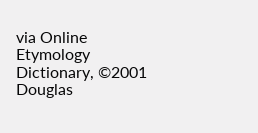via Online Etymology Dictionary, ©2001 Douglas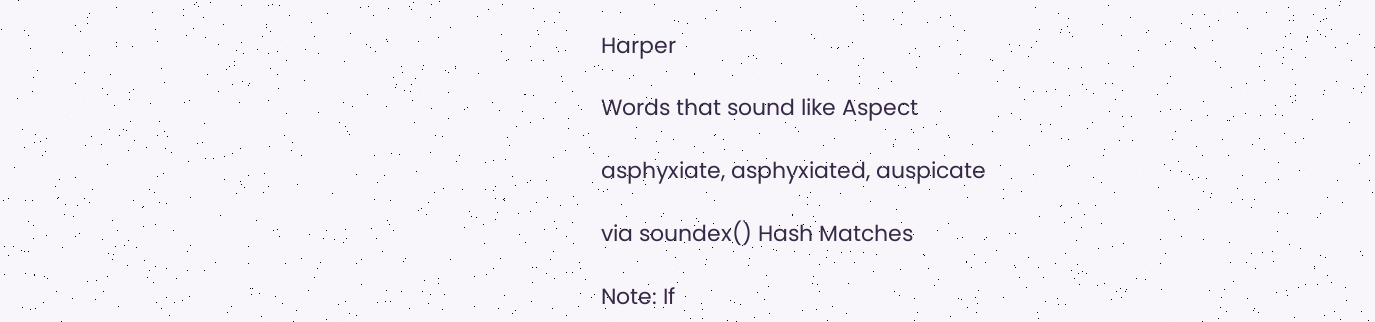Harper

Words that sound like Aspect

asphyxiate, asphyxiated, auspicate

via soundex() Hash Matches

Note: If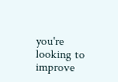you're looking to improve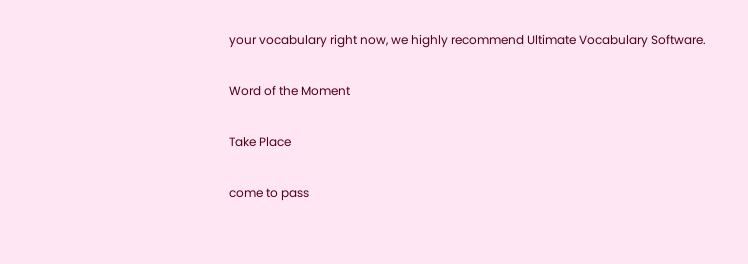your vocabulary right now, we highly recommend Ultimate Vocabulary Software.

Word of the Moment

Take Place

come to pass